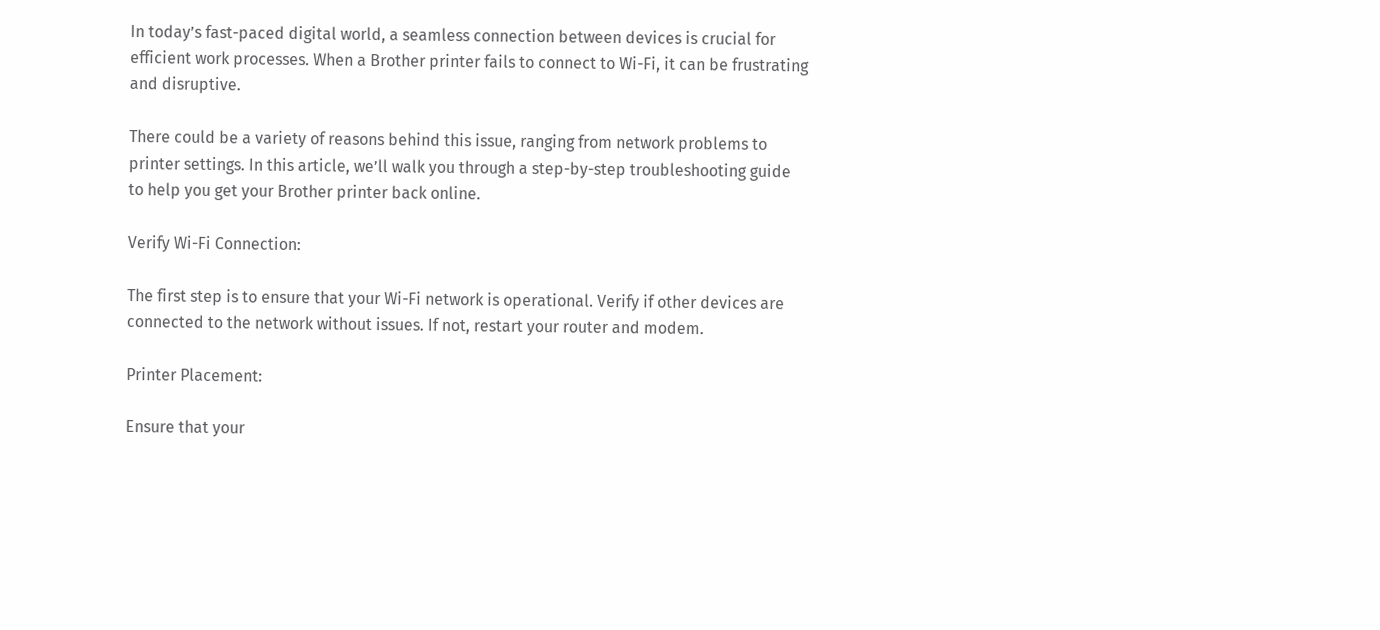In today’s fast-paced digital world, a seamless connection between devices is crucial for efficient work processes. When a Brother printer fails to connect to Wi-Fi, it can be frustrating and disruptive.

There could be a variety of reasons behind this issue, ranging from network problems to printer settings. In this article, we’ll walk you through a step-by-step troubleshooting guide to help you get your Brother printer back online.

Verify Wi-Fi Connection:

The first step is to ensure that your Wi-Fi network is operational. Verify if other devices are connected to the network without issues. If not, restart your router and modem.

Printer Placement:

Ensure that your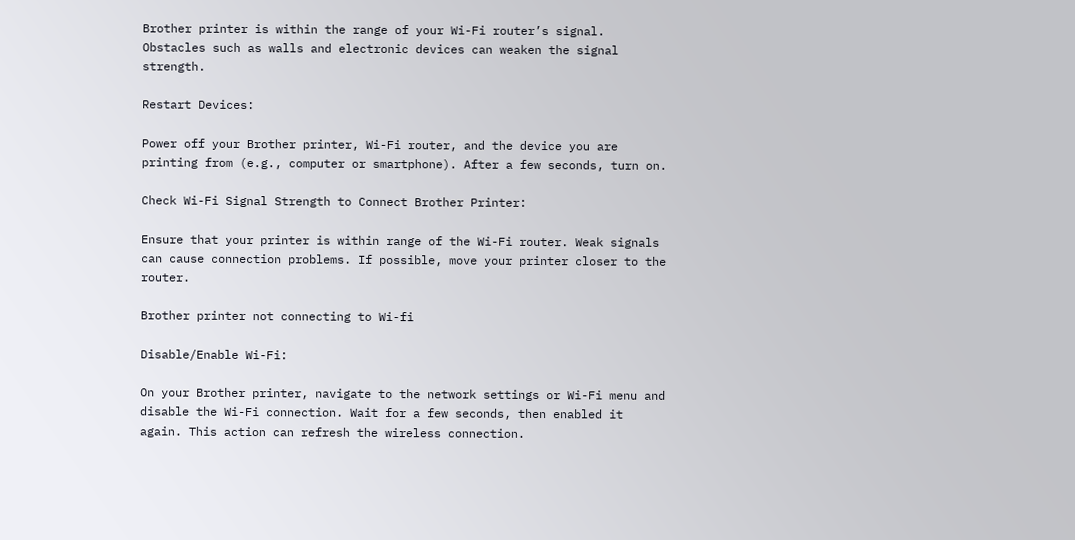Brother printer is within the range of your Wi-Fi router’s signal. Obstacles such as walls and electronic devices can weaken the signal strength.

Restart Devices:

Power off your Brother printer, Wi-Fi router, and the device you are printing from (e.g., computer or smartphone). After a few seconds, turn on.

Check Wi-Fi Signal Strength to Connect Brother Printer:

Ensure that your printer is within range of the Wi-Fi router. Weak signals can cause connection problems. If possible, move your printer closer to the router.

Brother printer not connecting to Wi-fi

Disable/Enable Wi-Fi:

On your Brother printer, navigate to the network settings or Wi-Fi menu and disable the Wi-Fi connection. Wait for a few seconds, then enabled it again. This action can refresh the wireless connection.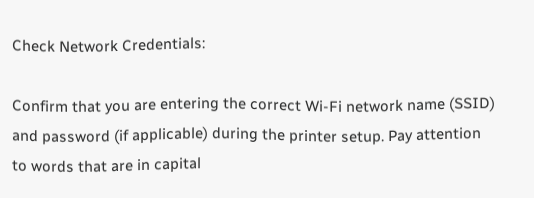Check Network Credentials:

Confirm that you are entering the correct Wi-Fi network name (SSID) and password (if applicable) during the printer setup. Pay attention to words that are in capital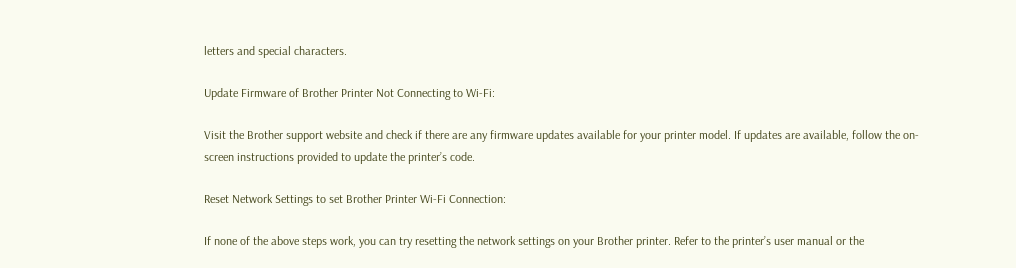letters and special characters.

Update Firmware of Brother Printer Not Connecting to Wi-Fi:

Visit the Brother support website and check if there are any firmware updates available for your printer model. If updates are available, follow the on-screen instructions provided to update the printer’s code.

Reset Network Settings to set Brother Printer Wi-Fi Connection:

If none of the above steps work, you can try resetting the network settings on your Brother printer. Refer to the printer’s user manual or the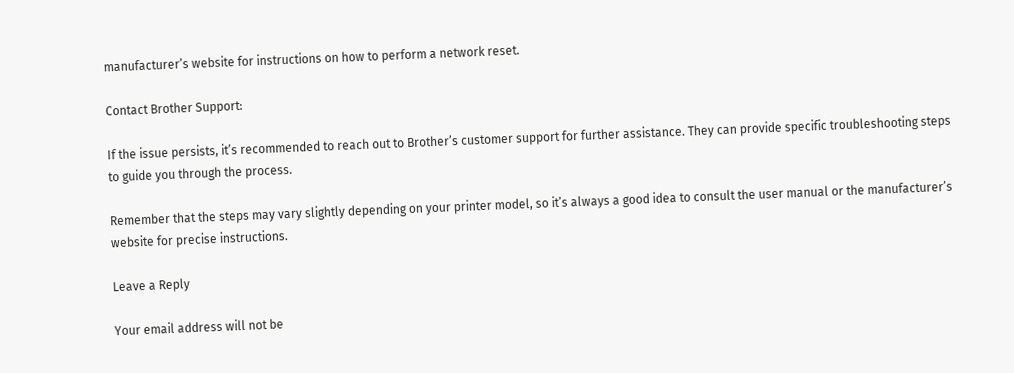manufacturer’s website for instructions on how to perform a network reset.

Contact Brother Support:

If the issue persists, it’s recommended to reach out to Brother’s customer support for further assistance. They can provide specific troubleshooting steps to guide you through the process.

Remember that the steps may vary slightly depending on your printer model, so it’s always a good idea to consult the user manual or the manufacturer’s website for precise instructions.

Leave a Reply

Your email address will not be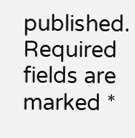published. Required fields are marked *